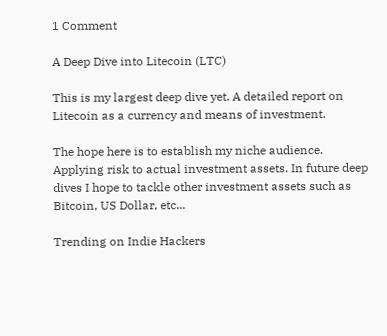1 Comment

A Deep Dive into Litecoin (LTC)

This is my largest deep dive yet. A detailed report on Litecoin as a currency and means of investment.

The hope here is to establish my niche audience. Applying risk to actual investment assets. In future deep dives I hope to tackle other investment assets such as Bitcoin, US Dollar, etc...

Trending on Indie Hackers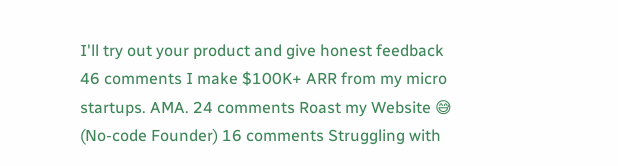I'll try out your product and give honest feedback 46 comments I make $100K+ ARR from my micro startups. AMA. 24 comments Roast my Website 😅 (No-code Founder) 16 comments Struggling with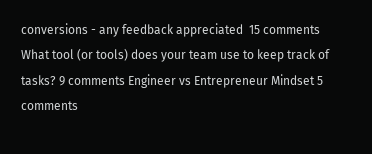conversions - any feedback appreciated  15 comments What tool (or tools) does your team use to keep track of tasks? 9 comments Engineer vs Entrepreneur Mindset 5 comments